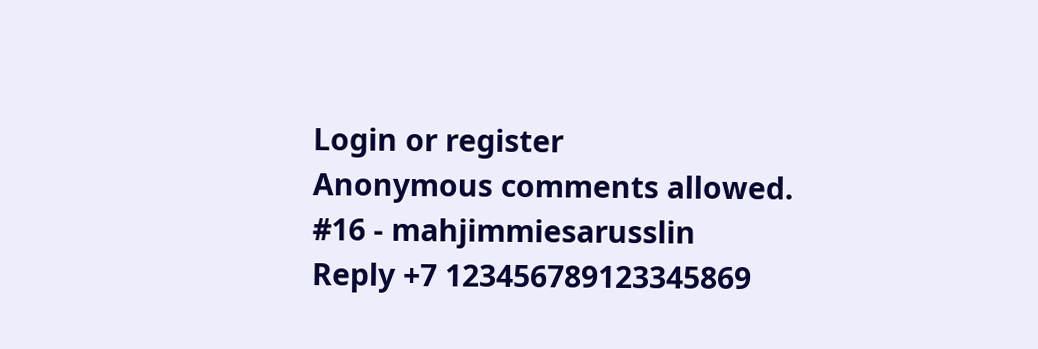Login or register
Anonymous comments allowed.
#16 - mahjimmiesarusslin
Reply +7 123456789123345869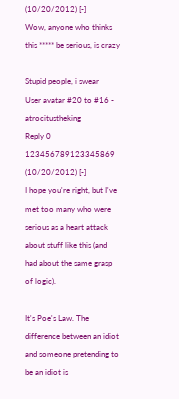(10/20/2012) [-]
Wow, anyone who thinks this ***** be serious, is crazy

Stupid people, i swear
User avatar #20 to #16 - atrocitustheking
Reply 0 123456789123345869
(10/20/2012) [-]
I hope you're right, but I've met too many who were serious as a heart attack about stuff like this (and had about the same grasp of logic).

It's Poe's Law. The difference between an idiot and someone pretending to be an idiot is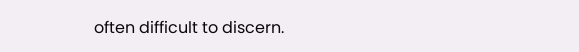often difficult to discern.